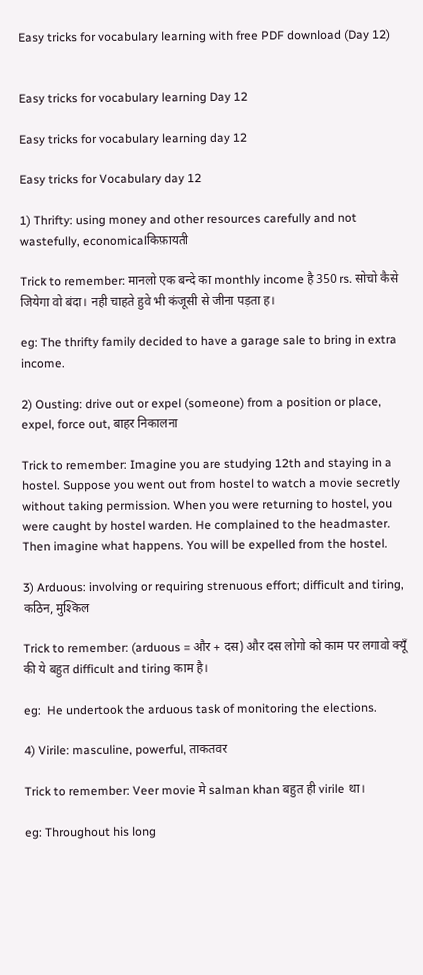Easy tricks for vocabulary learning with free PDF download (Day 12)


Easy tricks for vocabulary learning Day 12

Easy tricks for vocabulary learning day 12

Easy tricks for Vocabulary day 12

1) Thrifty: using money and other resources carefully and not wastefully, economicalकिफ़ायती

Trick to remember: मानलो एक बन्दे का monthly income है 350 rs. सोचो कैसे जियेगा वो बंदा। नही चाहते हुवे भी कंजूसी से जीना पड़ता ह।

eg: The thrifty family decided to have a garage sale to bring in extra income.

2) Ousting: drive out or expel (someone) from a position or place, expel, force out, बाहर निकालना

Trick to remember: Imagine you are studying 12th and staying in a hostel. Suppose you went out from hostel to watch a movie secretly without taking permission. When you were returning to hostel, you were caught by hostel warden. He complained to the headmaster. Then imagine what happens. You will be expelled from the hostel.

3) Arduous: involving or requiring strenuous effort; difficult and tiring, कठिन, मुश्किल

Trick to remember: (arduous = और + दस) और दस लोगो को काम पर लगावो क्यूँ की ये बहुत difficult and tiring काम है।

eg:  He undertook the arduous task of monitoring the elections.

4) Virile: masculine, powerful, ताकतवर

Trick to remember: Veer movie मे salman khan बहुत ही virile था।

eg: Throughout his long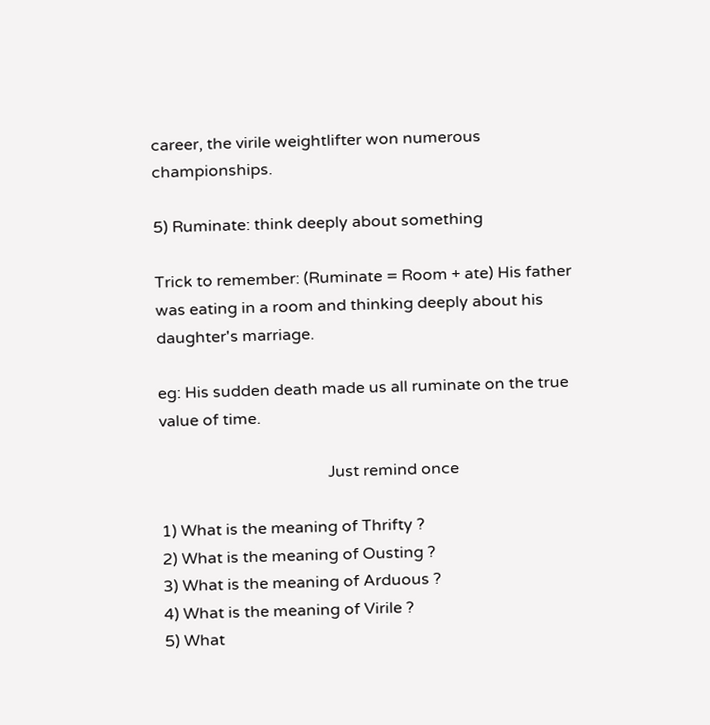career, the virile weightlifter won numerous championships.

5) Ruminate: think deeply about something

Trick to remember: (Ruminate = Room + ate) His father was eating in a room and thinking deeply about his daughter's marriage.

eg: His sudden death made us all ruminate on the true value of time.

                                          Just remind once

1) What is the meaning of Thrifty ?
2) What is the meaning of Ousting ?
3) What is the meaning of Arduous ?
4) What is the meaning of Virile ?
5) What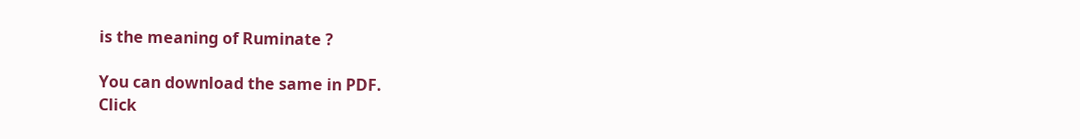is the meaning of Ruminate ?

You can download the same in PDF.
Click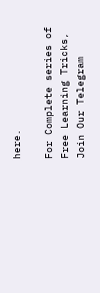here.

For Complete series of Free Learning Tricks, Join Our Telegram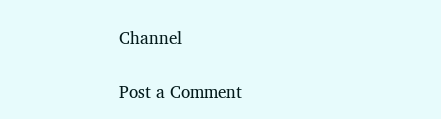Channel

Post a Comment